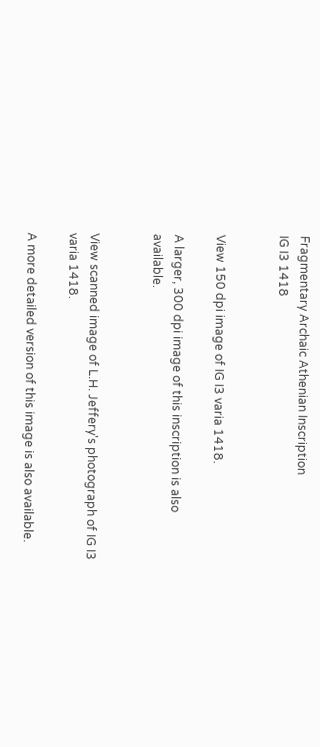Fragmentary Archaic Athenian Inscription
IG I3 1418


View 150 dpi image of IG I3 varia 1418.

A larger, 300 dpi image of this inscription is also available.


View scanned image of L.H. Jeffery's photograph of IG I3 varia 1418.

A more detailed version of this image is also available.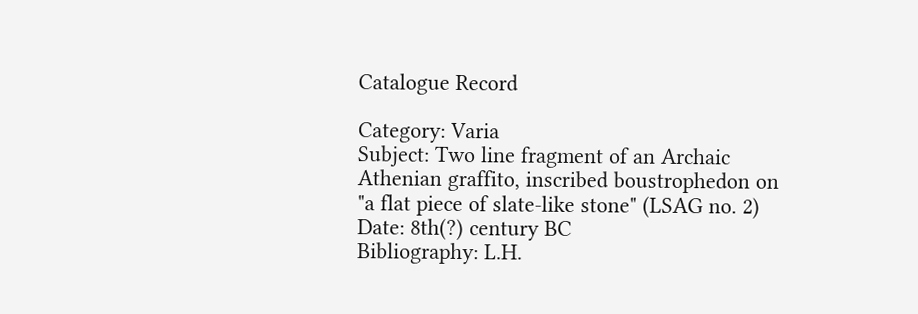Catalogue Record

Category: Varia
Subject: Two line fragment of an Archaic Athenian graffito, inscribed boustrophedon on "a flat piece of slate-like stone" (LSAG no. 2)
Date: 8th(?) century BC
Bibliography: L.H.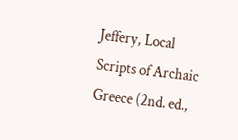Jeffery, Local Scripts of Archaic Greece (2nd. ed.,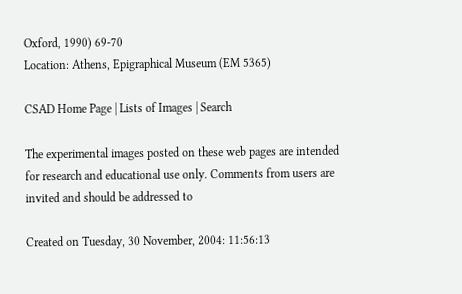Oxford, 1990) 69-70
Location: Athens, Epigraphical Museum (EM 5365)

CSAD Home Page | Lists of Images | Search

The experimental images posted on these web pages are intended for research and educational use only. Comments from users are invited and should be addressed to

Created on Tuesday, 30 November, 2004: 11:56:13